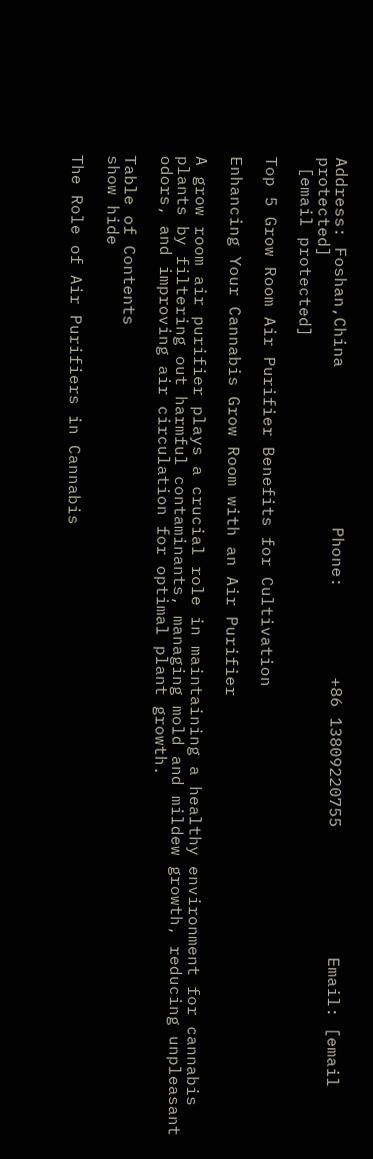Address: Foshan,China                Phone:         +86 13809220755             Email: [email protected]
 [email protected]

Top 5 Grow Room Air Purifier Benefits for Cultivation

Enhancing Your Cannabis Grow Room with an Air Purifier

A grow room air purifier plays a crucial role in maintaining a healthy environment for cannabis plants by filtering out harmful contaminants, managing mold and mildew growth, reducing unpleasant odors, and improving air circulation for optimal plant growth.

Table of Contents
show hide

The Role of Air Purifiers in Cannabis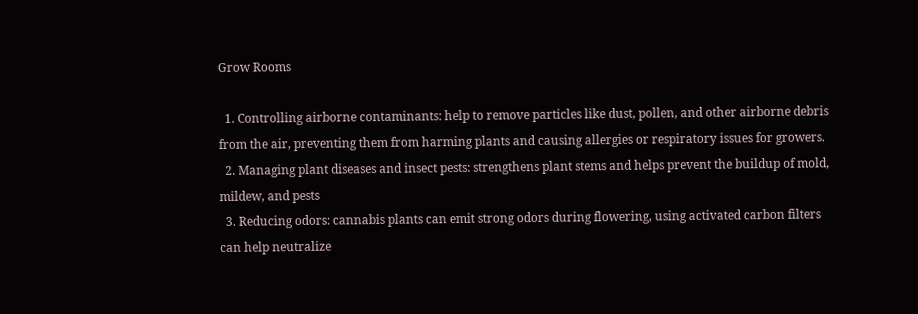Grow Rooms

  1. Controlling airborne contaminants: help to remove particles like dust, pollen, and other airborne debris from the air, preventing them from harming plants and causing allergies or respiratory issues for growers.
  2. Managing plant diseases and insect pests: strengthens plant stems and helps prevent the buildup of mold, mildew, and pests
  3. Reducing odors: cannabis plants can emit strong odors during flowering, using activated carbon filters can help neutralize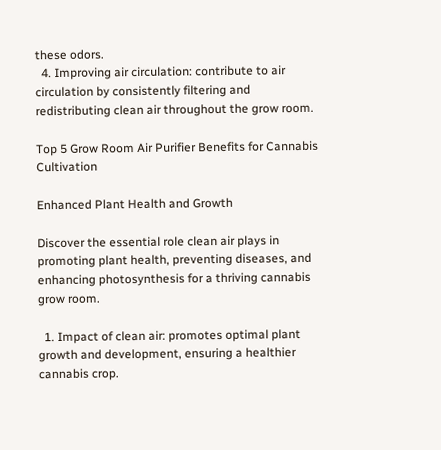these odors.
  4. Improving air circulation: contribute to air circulation by consistently filtering and redistributing clean air throughout the grow room.

Top 5 Grow Room Air Purifier Benefits for Cannabis Cultivation

Enhanced Plant Health and Growth

Discover the essential role clean air plays in promoting plant health, preventing diseases, and enhancing photosynthesis for a thriving cannabis grow room.

  1. Impact of clean air: promotes optimal plant growth and development, ensuring a healthier cannabis crop.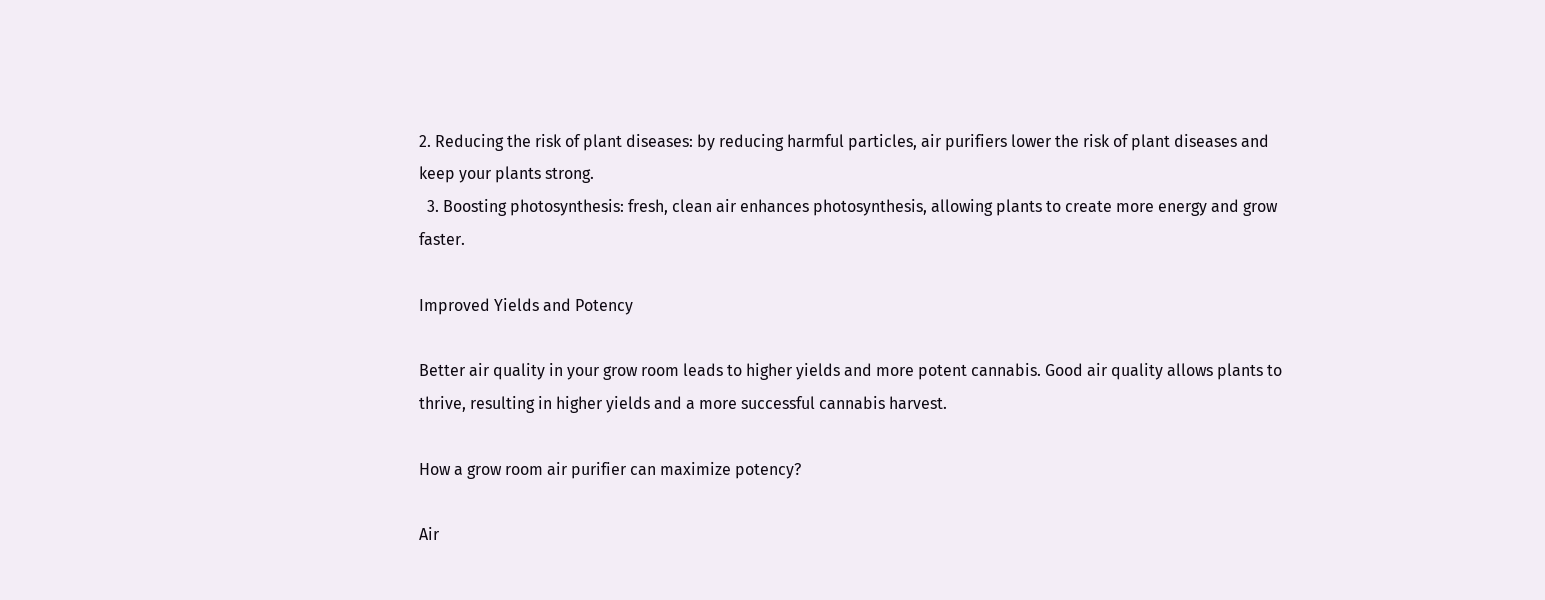2. Reducing the risk of plant diseases: by reducing harmful particles, air purifiers lower the risk of plant diseases and keep your plants strong.
  3. Boosting photosynthesis: fresh, clean air enhances photosynthesis, allowing plants to create more energy and grow faster.

Improved Yields and Potency

Better air quality in your grow room leads to higher yields and more potent cannabis. Good air quality allows plants to thrive, resulting in higher yields and a more successful cannabis harvest.

How a grow room air purifier can maximize potency?

Air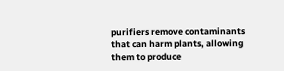purifiers remove contaminants that can harm plants, allowing them to produce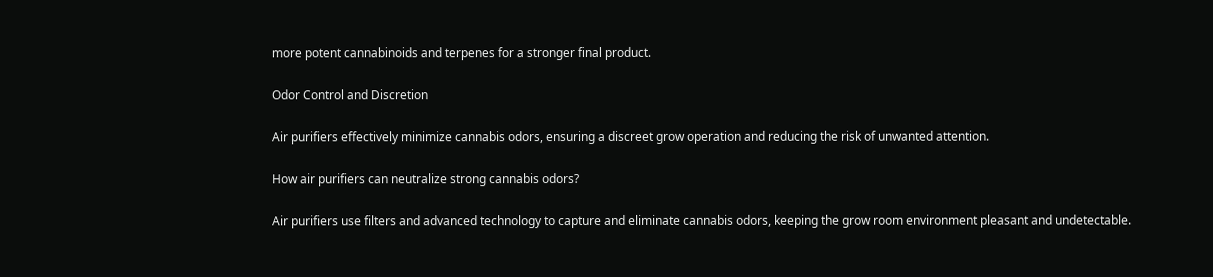more potent cannabinoids and terpenes for a stronger final product.

Odor Control and Discretion

Air purifiers effectively minimize cannabis odors, ensuring a discreet grow operation and reducing the risk of unwanted attention.

How air purifiers can neutralize strong cannabis odors?

Air purifiers use filters and advanced technology to capture and eliminate cannabis odors, keeping the grow room environment pleasant and undetectable.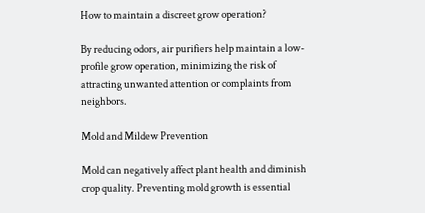How to maintain a discreet grow operation?

By reducing odors, air purifiers help maintain a low-profile grow operation, minimizing the risk of attracting unwanted attention or complaints from neighbors.

Mold and Mildew Prevention

Mold can negatively affect plant health and diminish crop quality. Preventing mold growth is essential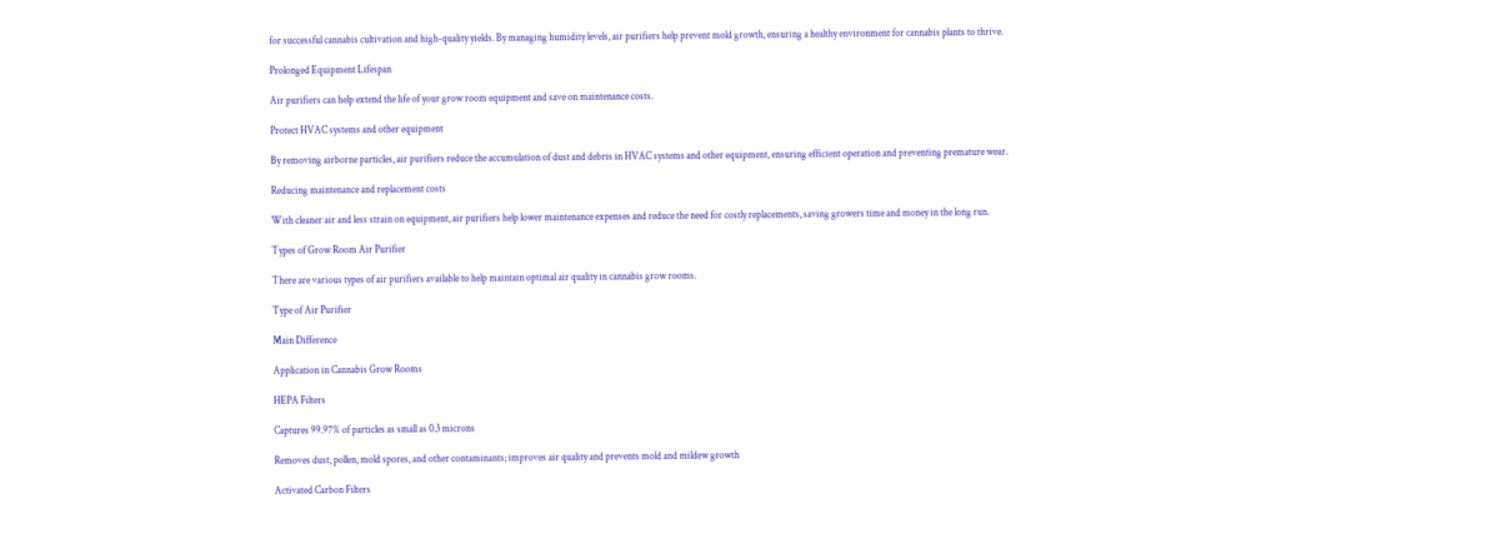for successful cannabis cultivation and high-quality yields. By managing humidity levels, air purifiers help prevent mold growth, ensuring a healthy environment for cannabis plants to thrive.

Prolonged Equipment Lifespan

Air purifiers can help extend the life of your grow room equipment and save on maintenance costs.

Protect HVAC systems and other equipment

By removing airborne particles, air purifiers reduce the accumulation of dust and debris in HVAC systems and other equipment, ensuring efficient operation and preventing premature wear.

Reducing maintenance and replacement costs

With cleaner air and less strain on equipment, air purifiers help lower maintenance expenses and reduce the need for costly replacements, saving growers time and money in the long run.

Types of Grow Room Air Purifier

There are various types of air purifiers available to help maintain optimal air quality in cannabis grow rooms.

Type of Air Purifier

Main Difference

Application in Cannabis Grow Rooms

HEPA Filters

Captures 99.97% of particles as small as 0.3 microns

Removes dust, pollen, mold spores, and other contaminants; improves air quality and prevents mold and mildew growth

Activated Carbon Filters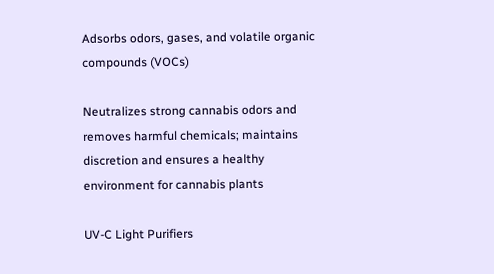Adsorbs odors, gases, and volatile organic compounds (VOCs)

Neutralizes strong cannabis odors and removes harmful chemicals; maintains discretion and ensures a healthy environment for cannabis plants

UV-C Light Purifiers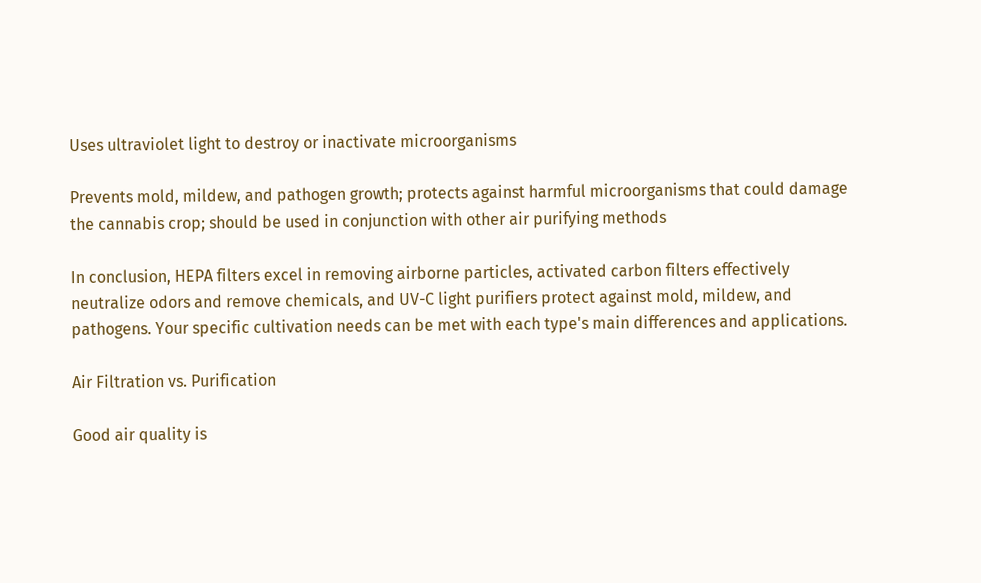Uses ultraviolet light to destroy or inactivate microorganisms

Prevents mold, mildew, and pathogen growth; protects against harmful microorganisms that could damage the cannabis crop; should be used in conjunction with other air purifying methods

In conclusion, HEPA filters excel in removing airborne particles, activated carbon filters effectively neutralize odors and remove chemicals, and UV-C light purifiers protect against mold, mildew, and pathogens. Your specific cultivation needs can be met with each type's main differences and applications.

Air Filtration vs. Purification

Good air quality is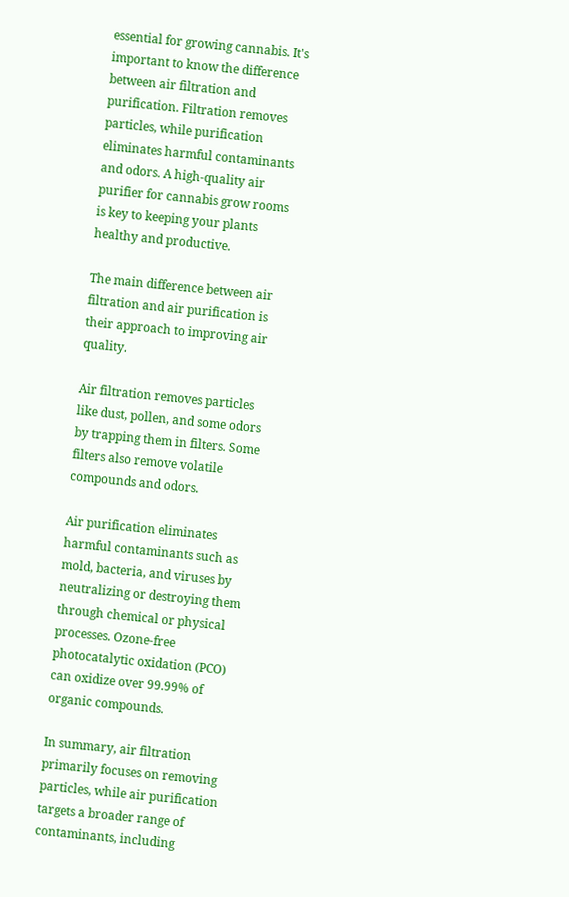essential for growing cannabis. It's important to know the difference between air filtration and purification. Filtration removes particles, while purification eliminates harmful contaminants and odors. A high-quality air purifier for cannabis grow rooms is key to keeping your plants healthy and productive.

The main difference between air filtration and air purification is their approach to improving air quality.

Air filtration removes particles like dust, pollen, and some odors by trapping them in filters. Some filters also remove volatile compounds and odors.

Air purification eliminates harmful contaminants such as mold, bacteria, and viruses by neutralizing or destroying them through chemical or physical processes. Ozone-free photocatalytic oxidation (PCO) can oxidize over 99.99% of organic compounds.

In summary, air filtration primarily focuses on removing particles, while air purification targets a broader range of contaminants, including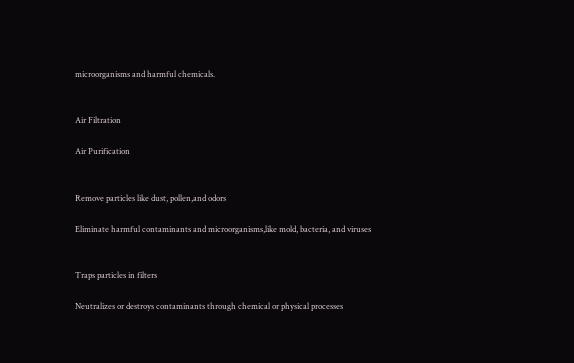microorganisms and harmful chemicals.


Air Filtration

Air Purification


Remove particles like dust, pollen,and odors

Eliminate harmful contaminants and microorganisms,like mold, bacteria, and viruses


Traps particles in filters

Neutralizes or destroys contaminants through chemical or physical processes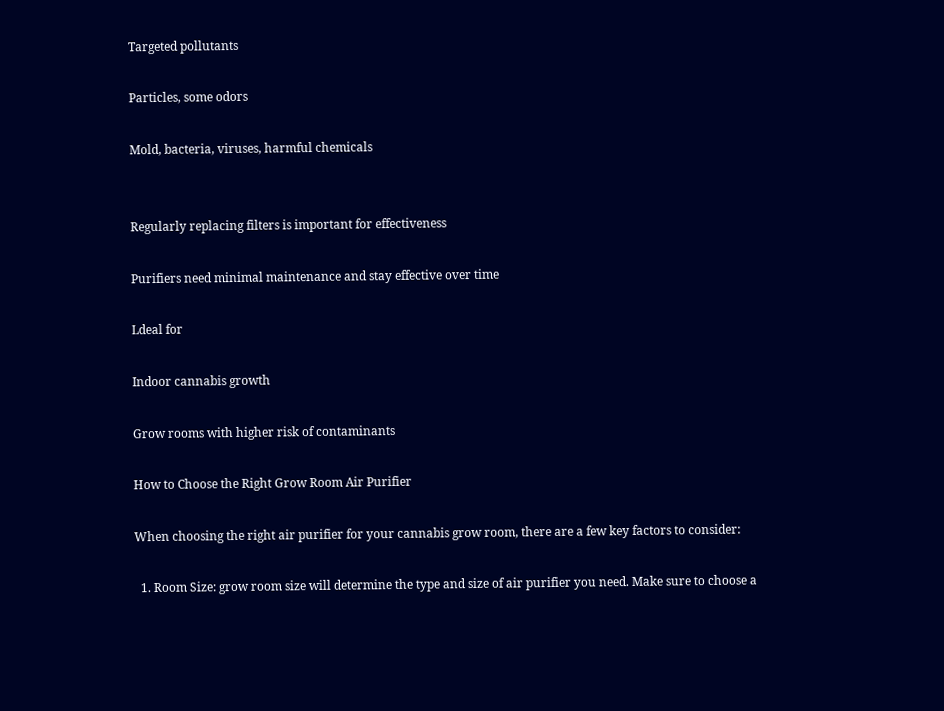Targeted pollutants

Particles, some odors

Mold, bacteria, viruses, harmful chemicals


Regularly replacing filters is important for effectiveness

Purifiers need minimal maintenance and stay effective over time

Ldeal for

Indoor cannabis growth

Grow rooms with higher risk of contaminants

How to Choose the Right Grow Room Air Purifier

When choosing the right air purifier for your cannabis grow room, there are a few key factors to consider:

  1. Room Size: grow room size will determine the type and size of air purifier you need. Make sure to choose a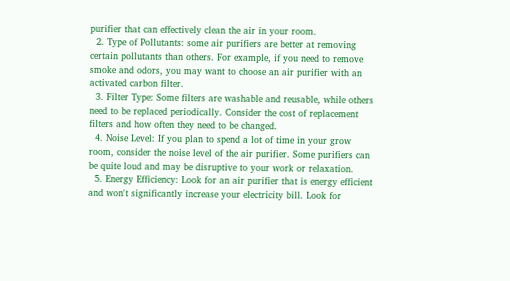purifier that can effectively clean the air in your room.
  2. Type of Pollutants: some air purifiers are better at removing certain pollutants than others. For example, if you need to remove smoke and odors, you may want to choose an air purifier with an activated carbon filter.
  3. Filter Type: Some filters are washable and reusable, while others need to be replaced periodically. Consider the cost of replacement filters and how often they need to be changed.
  4. Noise Level: If you plan to spend a lot of time in your grow room, consider the noise level of the air purifier. Some purifiers can be quite loud and may be disruptive to your work or relaxation.
  5. Energy Efficiency: Look for an air purifier that is energy efficient and won't significantly increase your electricity bill. Look for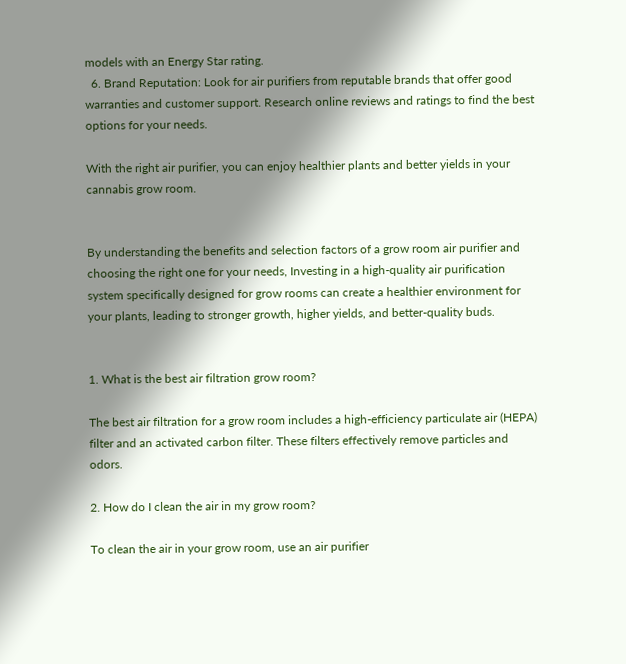models with an Energy Star rating.
  6. Brand Reputation: Look for air purifiers from reputable brands that offer good warranties and customer support. Research online reviews and ratings to find the best options for your needs.

With the right air purifier, you can enjoy healthier plants and better yields in your cannabis grow room.


By understanding the benefits and selection factors of a grow room air purifier and choosing the right one for your needs, Investing in a high-quality air purification system specifically designed for grow rooms can create a healthier environment for your plants, leading to stronger growth, higher yields, and better-quality buds.


1. What is the best air filtration grow room?

The best air filtration for a grow room includes a high-efficiency particulate air (HEPA) filter and an activated carbon filter. These filters effectively remove particles and odors.

2. How do I clean the air in my grow room?

To clean the air in your grow room, use an air purifier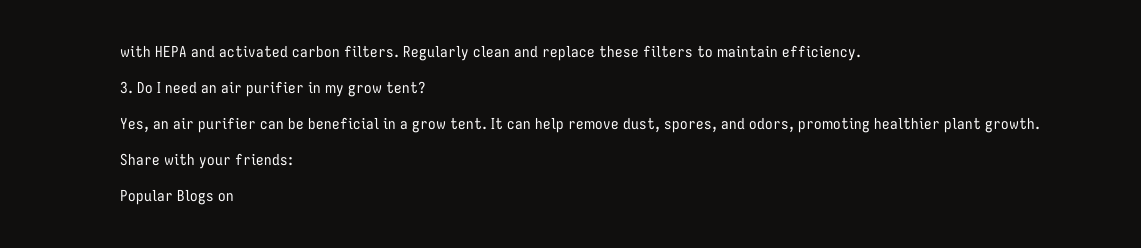with HEPA and activated carbon filters. Regularly clean and replace these filters to maintain efficiency.

3. Do I need an air purifier in my grow tent?

Yes, an air purifier can be beneficial in a grow tent. It can help remove dust, spores, and odors, promoting healthier plant growth.

Share with your friends:

Popular Blogs on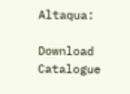Altaqua:

Download Catalogue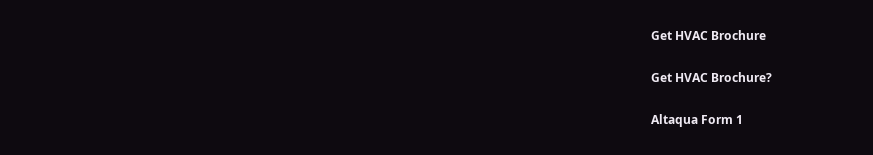Get HVAC Brochure

Get HVAC Brochure?

Altaqua Form 1